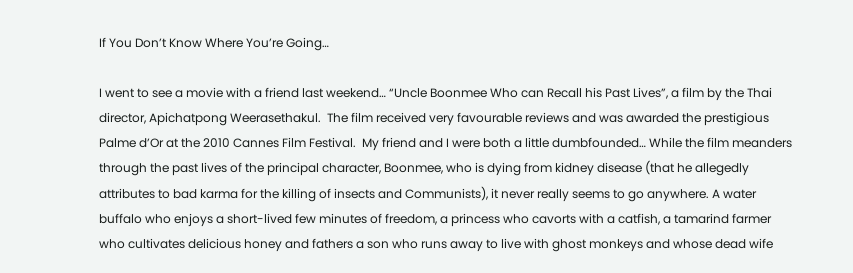If You Don’t Know Where You’re Going…

I went to see a movie with a friend last weekend… “Uncle Boonmee Who can Recall his Past Lives”, a film by the Thai director, Apichatpong Weerasethakul.  The film received very favourable reviews and was awarded the prestigious Palme d’Or at the 2010 Cannes Film Festival.  My friend and I were both a little dumbfounded… While the film meanders through the past lives of the principal character, Boonmee, who is dying from kidney disease (that he allegedly attributes to bad karma for the killing of insects and Communists), it never really seems to go anywhere. A water buffalo who enjoys a short-lived few minutes of freedom, a princess who cavorts with a catfish, a tamarind farmer who cultivates delicious honey and fathers a son who runs away to live with ghost monkeys and whose dead wife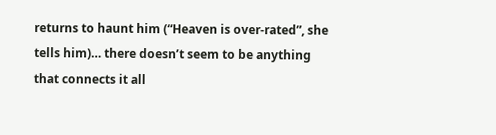returns to haunt him (“Heaven is over-rated”, she tells him)… there doesn’t seem to be anything that connects it all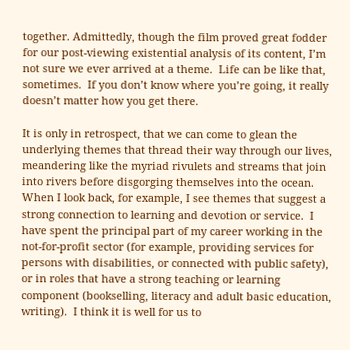together. Admittedly, though the film proved great fodder for our post-viewing existential analysis of its content, I’m not sure we ever arrived at a theme.  Life can be like that, sometimes.  If you don’t know where you’re going, it really doesn’t matter how you get there.

It is only in retrospect, that we can come to glean the underlying themes that thread their way through our lives, meandering like the myriad rivulets and streams that join into rivers before disgorging themselves into the ocean.  When I look back, for example, I see themes that suggest a strong connection to learning and devotion or service.  I have spent the principal part of my career working in the not-for-profit sector (for example, providing services for persons with disabilities, or connected with public safety), or in roles that have a strong teaching or learning component (bookselling, literacy and adult basic education, writing).  I think it is well for us to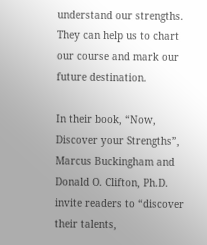understand our strengths.  They can help us to chart our course and mark our future destination.

In their book, “Now, Discover your Strengths”, Marcus Buckingham and Donald O. Clifton, Ph.D. invite readers to “discover their talents,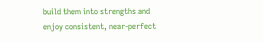build them into strengths and enjoy consistent, near-perfect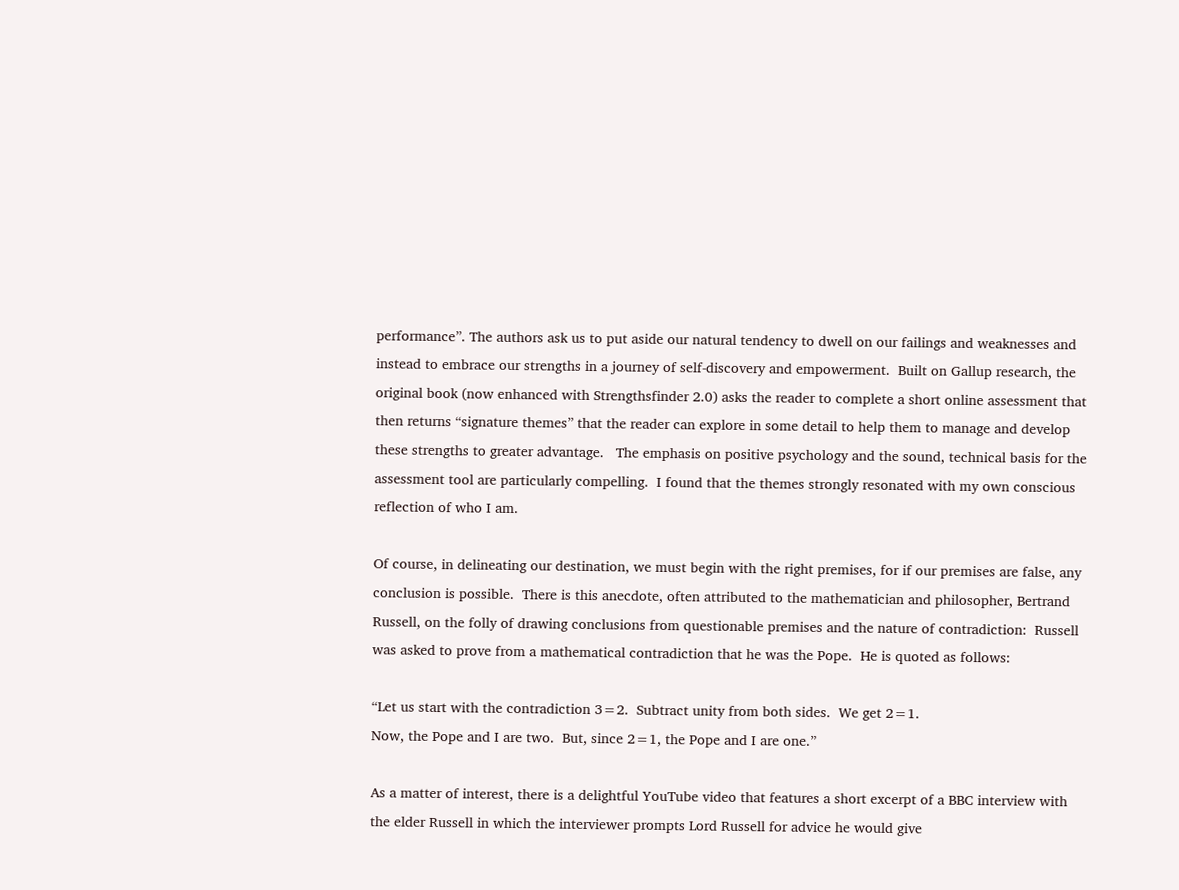performance”. The authors ask us to put aside our natural tendency to dwell on our failings and weaknesses and instead to embrace our strengths in a journey of self-discovery and empowerment.  Built on Gallup research, the original book (now enhanced with Strengthsfinder 2.0) asks the reader to complete a short online assessment that then returns “signature themes” that the reader can explore in some detail to help them to manage and develop these strengths to greater advantage.   The emphasis on positive psychology and the sound, technical basis for the assessment tool are particularly compelling.  I found that the themes strongly resonated with my own conscious reflection of who I am.

Of course, in delineating our destination, we must begin with the right premises, for if our premises are false, any conclusion is possible.  There is this anecdote, often attributed to the mathematician and philosopher, Bertrand Russell, on the folly of drawing conclusions from questionable premises and the nature of contradiction:  Russell was asked to prove from a mathematical contradiction that he was the Pope.  He is quoted as follows:

“Let us start with the contradiction 3=2.  Subtract unity from both sides.  We get 2=1.
Now, the Pope and I are two.  But, since 2=1, the Pope and I are one.”

As a matter of interest, there is a delightful YouTube video that features a short excerpt of a BBC interview with the elder Russell in which the interviewer prompts Lord Russell for advice he would give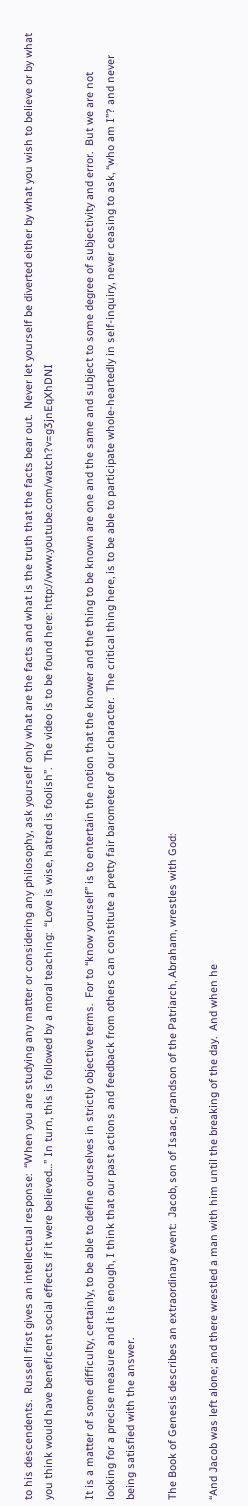to his descendents.  Russell first gives an intellectual response:  “When you are studying any matter or considering any philosophy, ask yourself only what are the facts and what is the truth that the facts bear out.  Never let yourself be diverted either by what you wish to believe or by what you think would have beneficent social effects if it were believed…” In turn, this is followed by a moral teaching:  “Love is wise, hatred is foolish”.  The video is to be found here: http://www.youtube.com/watch?v=g3jnEqXhDNI

It is a matter of some difficulty, certainly, to be able to define ourselves in strictly objective terms.  For to “know yourself” is to entertain the notion that the knower and the thing to be known are one and the same and subject to some degree of subjectivity and error.  But we are not looking for a precise measure and it is enough, I think that our past actions and feedback from others can constitute a pretty fair barometer of our character.  The critical thing here, is to be able to participate whole-heartedly in self-inquiry, never ceasing to ask, “who am I”? and never being satisfied with the answer.

The Book of Genesis describes an extraordinary event:  Jacob, son of Isaac, grandson of the Patriarch, Abraham, wrestles with God:

“And Jacob was left alone; and there wrestled a man with him until the breaking of the day.  And when he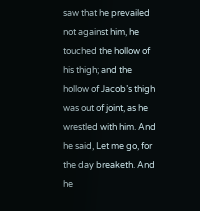saw that he prevailed not against him, he touched the hollow of his thigh; and the hollow of Jacob’s thigh was out of joint, as he wrestled with him. And he said, Let me go, for the day breaketh. And he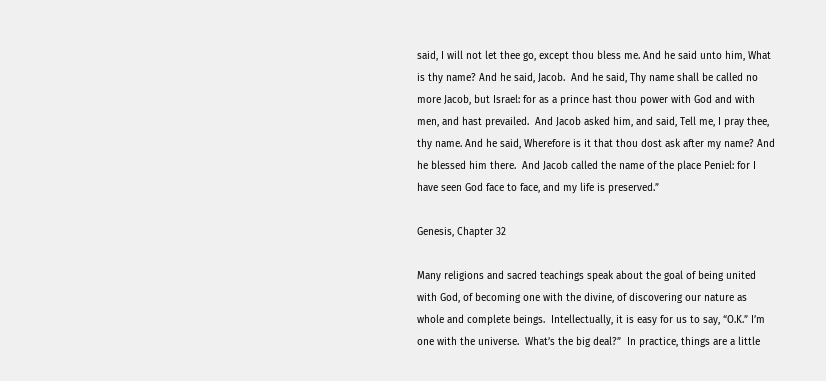said, I will not let thee go, except thou bless me. And he said unto him, What is thy name? And he said, Jacob.  And he said, Thy name shall be called no more Jacob, but Israel: for as a prince hast thou power with God and with men, and hast prevailed.  And Jacob asked him, and said, Tell me, I pray thee, thy name. And he said, Wherefore is it that thou dost ask after my name? And he blessed him there.  And Jacob called the name of the place Peniel: for I have seen God face to face, and my life is preserved.”

Genesis, Chapter 32

Many religions and sacred teachings speak about the goal of being united with God, of becoming one with the divine, of discovering our nature as whole and complete beings.  Intellectually, it is easy for us to say, “O.K.” I’m one with the universe.  What’s the big deal?”  In practice, things are a little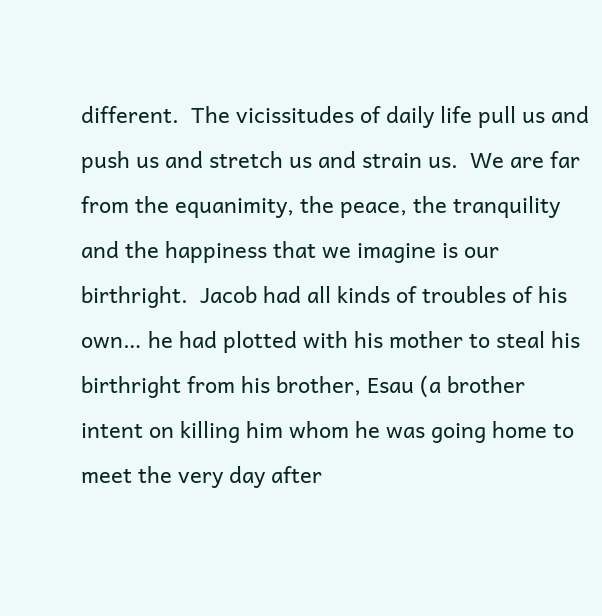different.  The vicissitudes of daily life pull us and push us and stretch us and strain us.  We are far from the equanimity, the peace, the tranquility and the happiness that we imagine is our birthright.  Jacob had all kinds of troubles of his own… he had plotted with his mother to steal his birthright from his brother, Esau (a brother intent on killing him whom he was going home to meet the very day after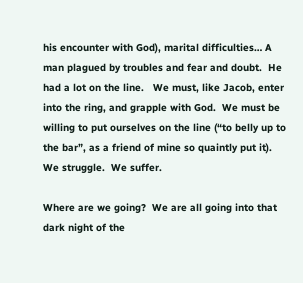his encounter with God), marital difficulties… A man plagued by troubles and fear and doubt.  He had a lot on the line.   We must, like Jacob, enter into the ring, and grapple with God.  We must be willing to put ourselves on the line (“to belly up to the bar”, as a friend of mine so quaintly put it).  We struggle.  We suffer.

Where are we going?  We are all going into that dark night of the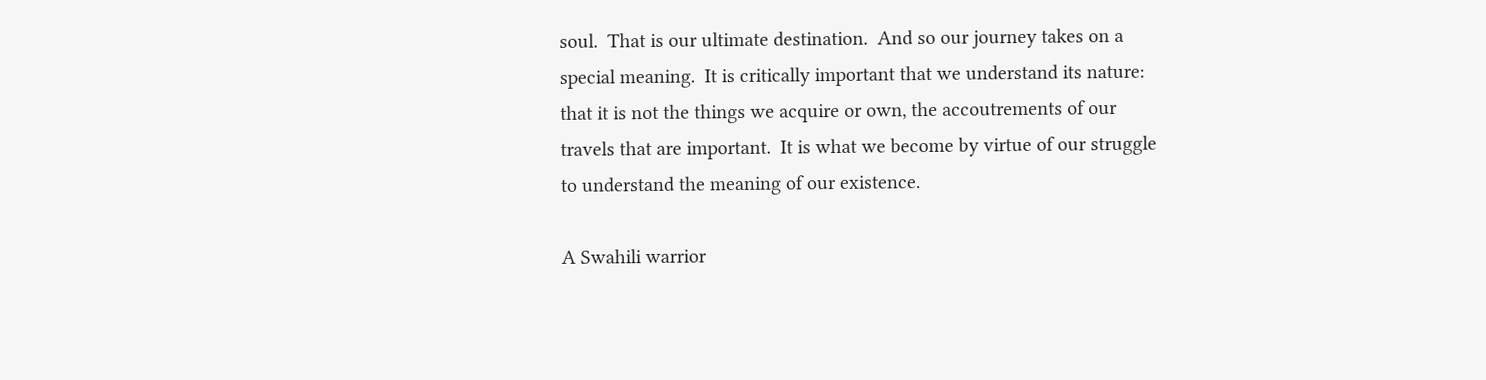soul.  That is our ultimate destination.  And so our journey takes on a special meaning.  It is critically important that we understand its nature:  that it is not the things we acquire or own, the accoutrements of our travels that are important.  It is what we become by virtue of our struggle to understand the meaning of our existence.

A Swahili warrior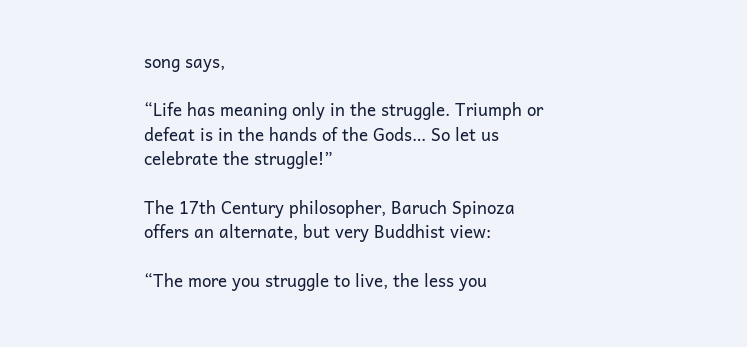song says,

“Life has meaning only in the struggle. Triumph or defeat is in the hands of the Gods… So let us celebrate the struggle!”

The 17th Century philosopher, Baruch Spinoza offers an alternate, but very Buddhist view:

“The more you struggle to live, the less you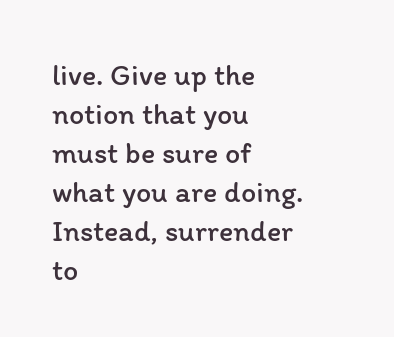live. Give up the notion that you must be sure of what you are doing. Instead, surrender to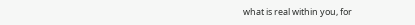what is real within you, for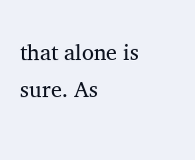that alone is sure. As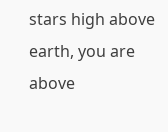stars high above earth, you are above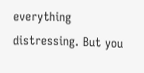everything distressing. But you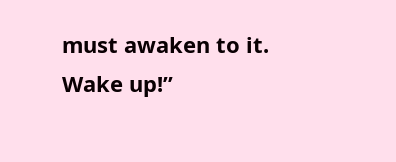must awaken to it. Wake up!”